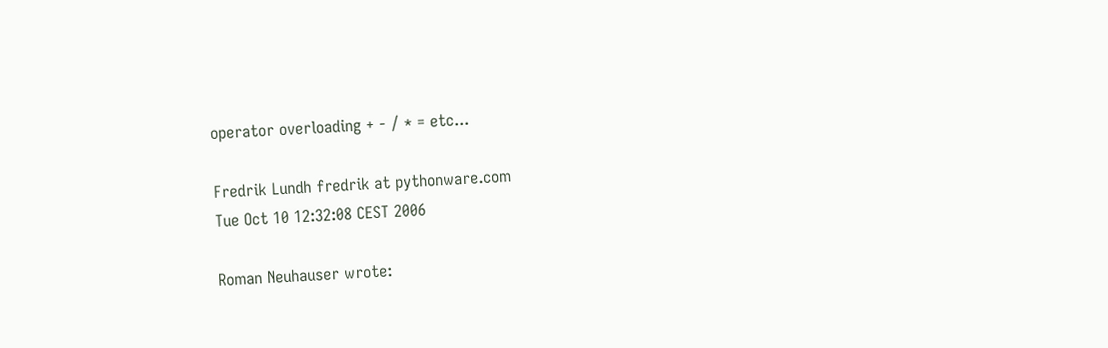operator overloading + - / * = etc...

Fredrik Lundh fredrik at pythonware.com
Tue Oct 10 12:32:08 CEST 2006

Roman Neuhauser wrote: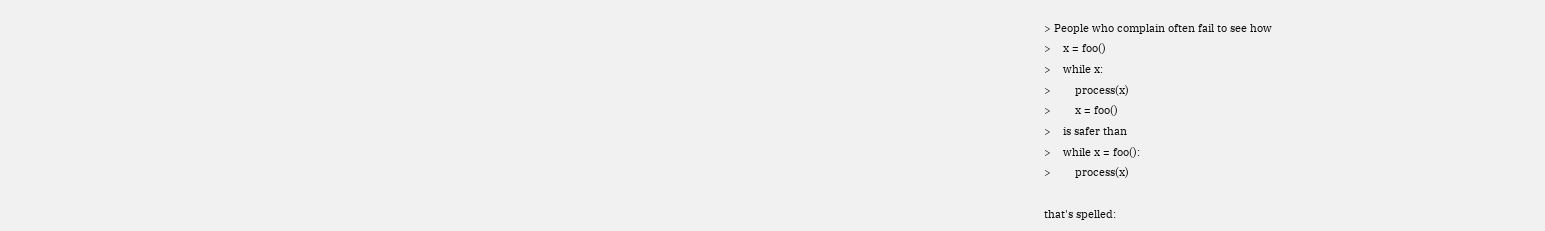> People who complain often fail to see how
>    x = foo()
>    while x:
>        process(x)
>        x = foo()
>    is safer than
>    while x = foo():
>        process(x)

that's spelled: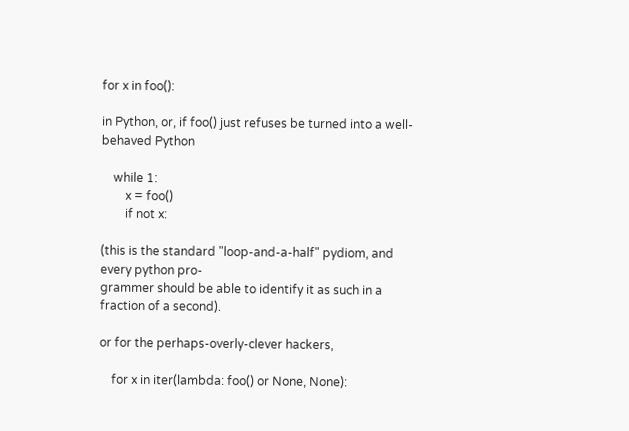for x in foo():

in Python, or, if foo() just refuses be turned into a well-behaved Python

    while 1:
        x = foo()
        if not x:

(this is the standard "loop-and-a-half" pydiom, and every python pro-
grammer should be able to identify it as such in a fraction of a second).

or for the perhaps-overly-clever hackers,

    for x in iter(lambda: foo() or None, None):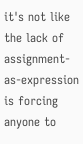it's not like the lack of assignment-as-expression is forcing anyone to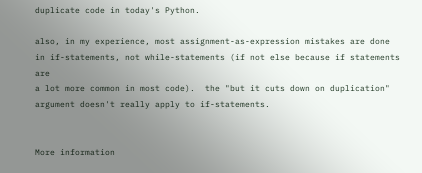duplicate code in today's Python.

also, in my experience, most assignment-as-expression mistakes are done
in if-statements, not while-statements (if not else because if statements are
a lot more common in most code).  the "but it cuts down on duplication"
argument doesn't really apply to if-statements.


More information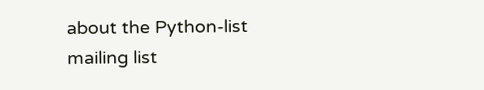about the Python-list mailing list